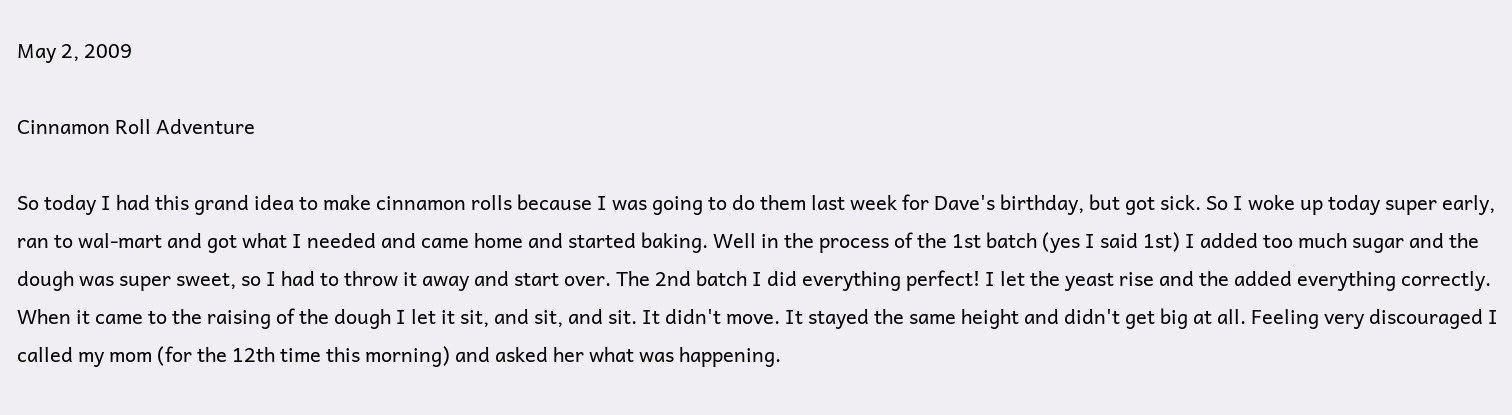May 2, 2009

Cinnamon Roll Adventure

So today I had this grand idea to make cinnamon rolls because I was going to do them last week for Dave's birthday, but got sick. So I woke up today super early, ran to wal-mart and got what I needed and came home and started baking. Well in the process of the 1st batch (yes I said 1st) I added too much sugar and the dough was super sweet, so I had to throw it away and start over. The 2nd batch I did everything perfect! I let the yeast rise and the added everything correctly. When it came to the raising of the dough I let it sit, and sit, and sit. It didn't move. It stayed the same height and didn't get big at all. Feeling very discouraged I called my mom (for the 12th time this morning) and asked her what was happening.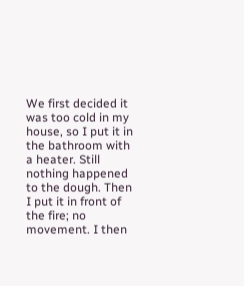We first decided it was too cold in my house, so I put it in the bathroom with a heater. Still nothing happened to the dough. Then I put it in front of the fire; no movement. I then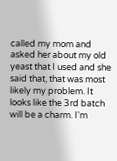called my mom and asked her about my old yeast that I used and she said that, that was most likely my problem. It looks like the 3rd batch will be a charm. I'm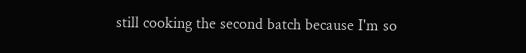still cooking the second batch because I'm so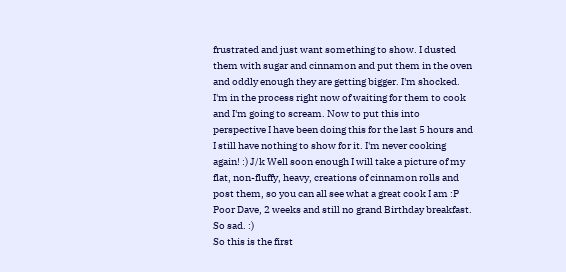frustrated and just want something to show. I dusted them with sugar and cinnamon and put them in the oven and oddly enough they are getting bigger. I'm shocked. I'm in the process right now of waiting for them to cook and I'm going to scream. Now to put this into perspective I have been doing this for the last 5 hours and I still have nothing to show for it. I'm never cooking again! :) J/k Well soon enough I will take a picture of my flat, non-fluffy, heavy, creations of cinnamon rolls and post them, so you can all see what a great cook I am :P Poor Dave, 2 weeks and still no grand Birthday breakfast. So sad. :)
So this is the first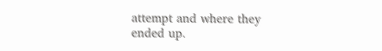attempt and where they ended up.